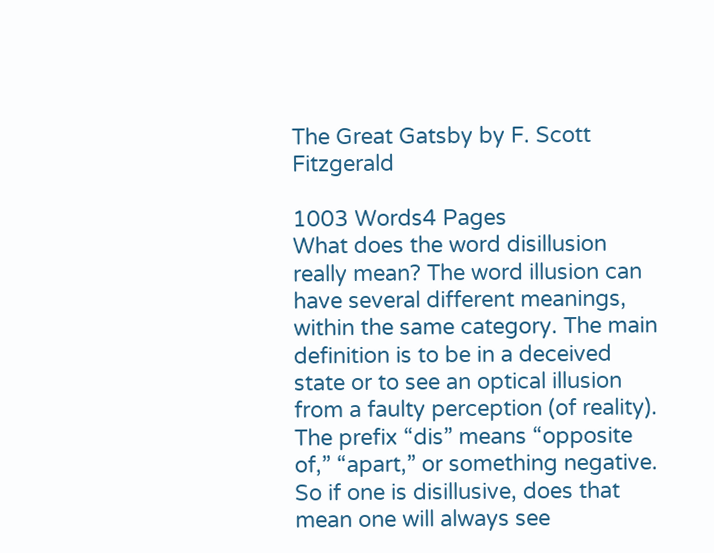The Great Gatsby by F. Scott Fitzgerald

1003 Words4 Pages
What does the word disillusion really mean? The word illusion can have several different meanings, within the same category. The main definition is to be in a deceived state or to see an optical illusion from a faulty perception (of reality). The prefix “dis” means “opposite of,” “apart,” or something negative. So if one is disillusive, does that mean one will always see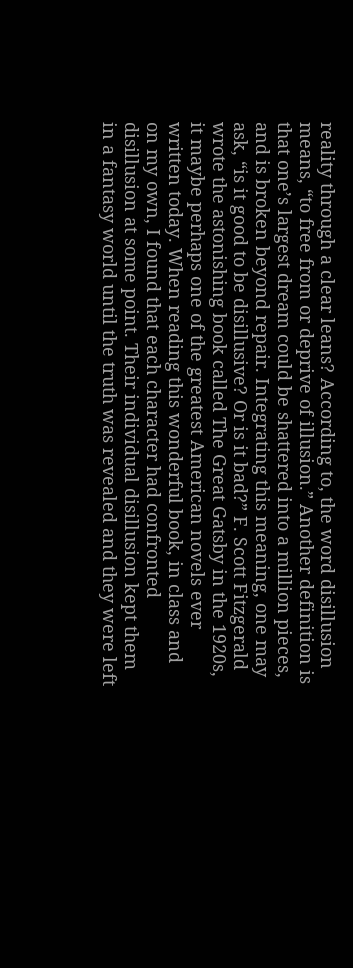reality through a clear leans? According to, the word disillusion means, “to free from or deprive of illusion.” Another definition is that one’s largest dream could be shattered into a million pieces, and is broken beyond repair. Integrating this meaning, one may ask, “is it good to be disillusive? Or is it bad?” F. Scott Fitzgerald wrote the astonishing book called The Great Gatsby in the 1920s, it maybe perhaps one of the greatest American novels ever written today. When reading this wonderful book, in class and on my own, I found that each character had confronted disillusion at some point. Their individual disillusion kept them in a fantasy world until the truth was revealed and they were left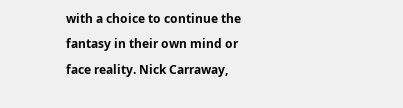with a choice to continue the fantasy in their own mind or face reality. Nick Carraway,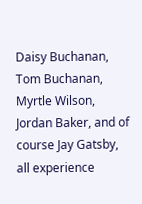Daisy Buchanan, Tom Buchanan, Myrtle Wilson, Jordan Baker, and of course Jay Gatsby, all experience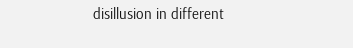disillusion in different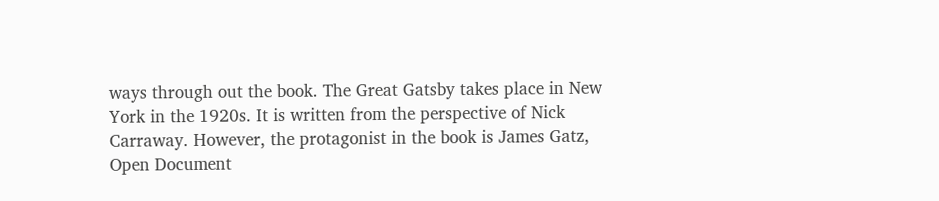ways through out the book. The Great Gatsby takes place in New York in the 1920s. It is written from the perspective of Nick Carraway. However, the protagonist in the book is James Gatz,
Open Document